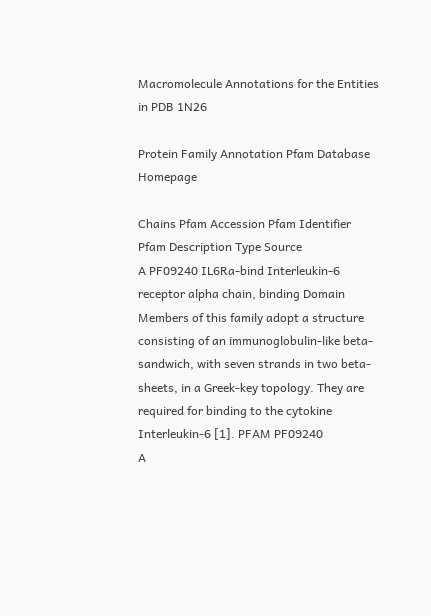Macromolecule Annotations for the Entities in PDB 1N26

Protein Family Annotation Pfam Database Homepage

Chains Pfam Accession Pfam Identifier Pfam Description Type Source
A PF09240 IL6Ra-bind Interleukin-6 receptor alpha chain, binding Domain Members of this family adopt a structure consisting of an immunoglobulin-like beta-sandwich, with seven strands in two beta-sheets, in a Greek-key topology. They are required for binding to the cytokine Interleukin-6 [1]. PFAM PF09240
A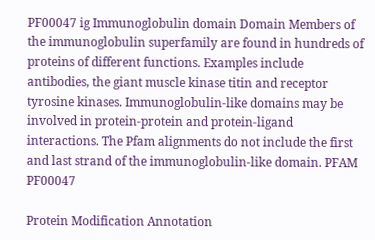PF00047 ig Immunoglobulin domain Domain Members of the immunoglobulin superfamily are found in hundreds of proteins of different functions. Examples include antibodies, the giant muscle kinase titin and receptor tyrosine kinases. Immunoglobulin-like domains may be involved in protein-protein and protein-ligand interactions. The Pfam alignments do not include the first and last strand of the immunoglobulin-like domain. PFAM PF00047

Protein Modification Annotation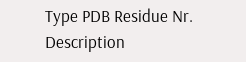Type PDB Residue Nr. Description